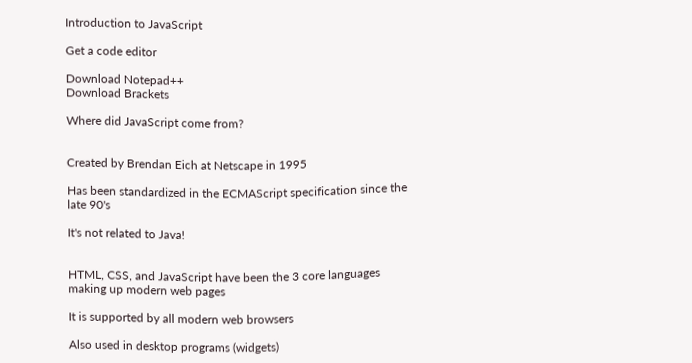Introduction to JavaScript

Get a code editor

Download Notepad++
Download Brackets

Where did JavaScript come from?


Created by Brendan Eich at Netscape in 1995

Has been standardized in the ECMAScript specification since the late 90's

It's not related to Java!


HTML, CSS, and JavaScript have been the 3 core languages making up modern web pages

It is supported by all modern web browsers

Also used in desktop programs (widgets)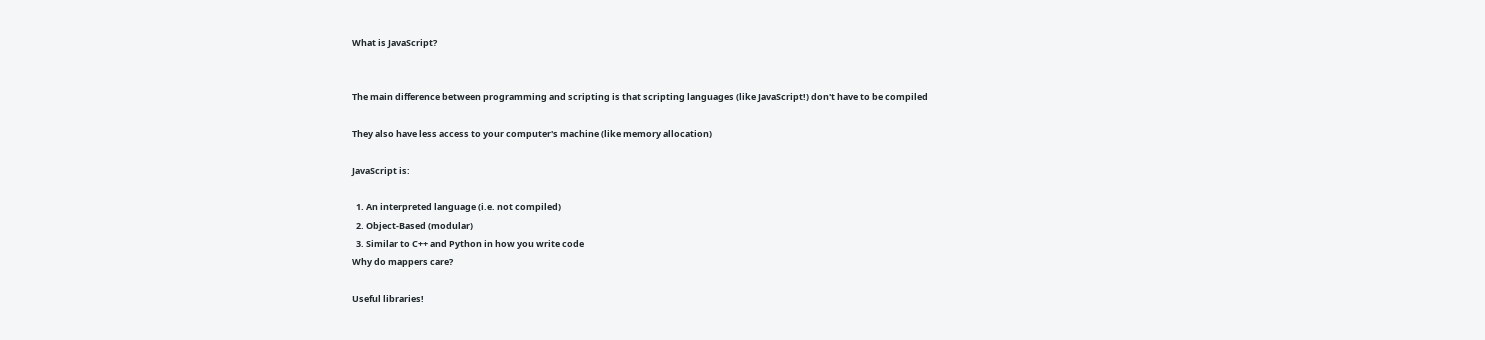What is JavaScript?


The main difference between programming and scripting is that scripting languages (like JavaScript!) don't have to be compiled

They also have less access to your computer's machine (like memory allocation)

JavaScript is:

  1. An interpreted language (i.e. not compiled)
  2. Object-Based (modular)
  3. Similar to C++ and Python in how you write code
Why do mappers care?

Useful libraries!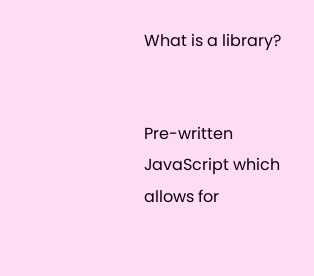What is a library?


Pre-written JavaScript which allows for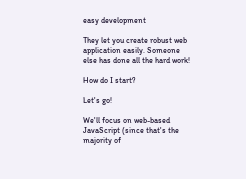easy development

They let you create robust web application easily. Someone else has done all the hard work!

How do I start?

Let's go!

We'll focus on web-based JavaScript (since that's the majority of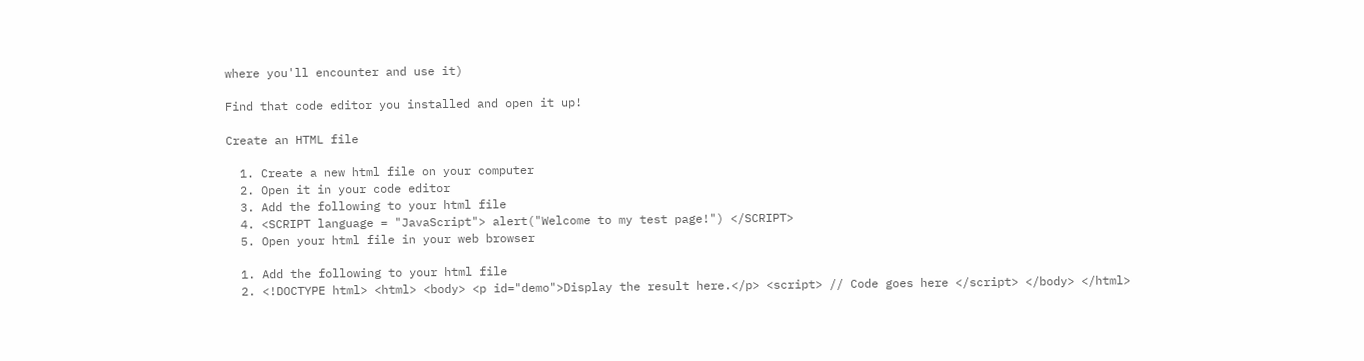where you'll encounter and use it)

Find that code editor you installed and open it up!

Create an HTML file

  1. Create a new html file on your computer
  2. Open it in your code editor
  3. Add the following to your html file
  4. <SCRIPT language = "JavaScript"> alert("Welcome to my test page!") </SCRIPT>
  5. Open your html file in your web browser

  1. Add the following to your html file
  2. <!DOCTYPE html> <html> <body> <p id="demo">Display the result here.</p> <script> // Code goes here </script> </body> </html>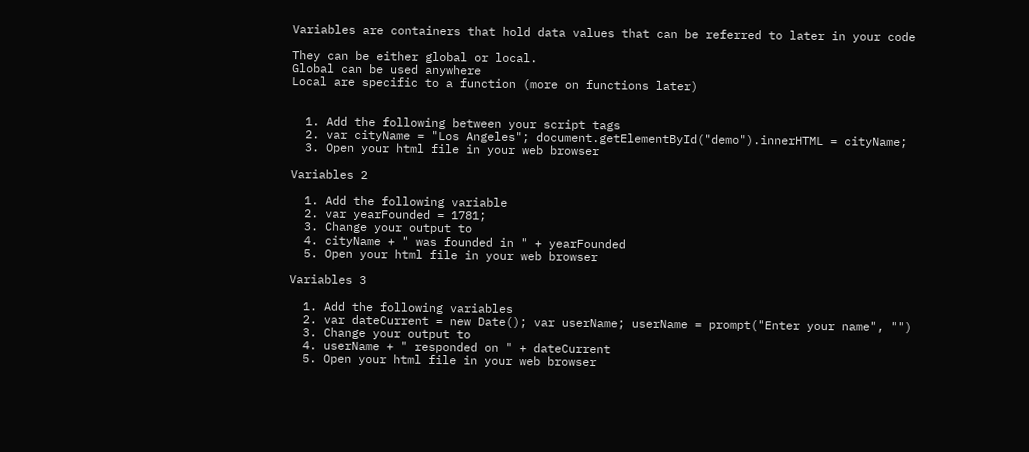Variables are containers that hold data values that can be referred to later in your code

They can be either global or local.
Global can be used anywhere
Local are specific to a function (more on functions later)


  1. Add the following between your script tags
  2. var cityName = "Los Angeles"; document.getElementById("demo").innerHTML = cityName;
  3. Open your html file in your web browser

Variables 2

  1. Add the following variable
  2. var yearFounded = 1781;
  3. Change your output to
  4. cityName + " was founded in " + yearFounded
  5. Open your html file in your web browser

Variables 3

  1. Add the following variables
  2. var dateCurrent = new Date(); var userName; userName = prompt("Enter your name", "")
  3. Change your output to
  4. userName + " responded on " + dateCurrent
  5. Open your html file in your web browser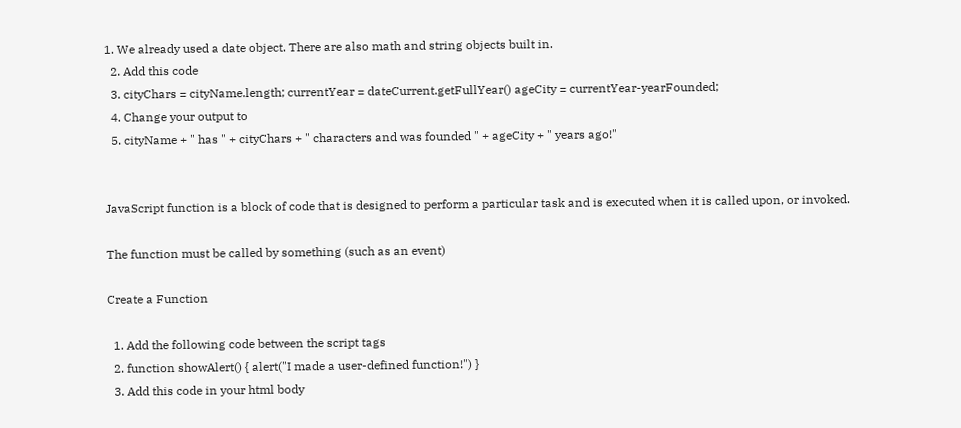1. We already used a date object. There are also math and string objects built in.
  2. Add this code
  3. cityChars = cityName.length; currentYear = dateCurrent.getFullYear() ageCity = currentYear-yearFounded;
  4. Change your output to
  5. cityName + " has " + cityChars + " characters and was founded " + ageCity + " years ago!"


JavaScript function is a block of code that is designed to perform a particular task and is executed when it is called upon, or invoked.

The function must be called by something (such as an event)

Create a Function

  1. Add the following code between the script tags
  2. function showAlert() { alert("I made a user-defined function!") }
  3. Add this code in your html body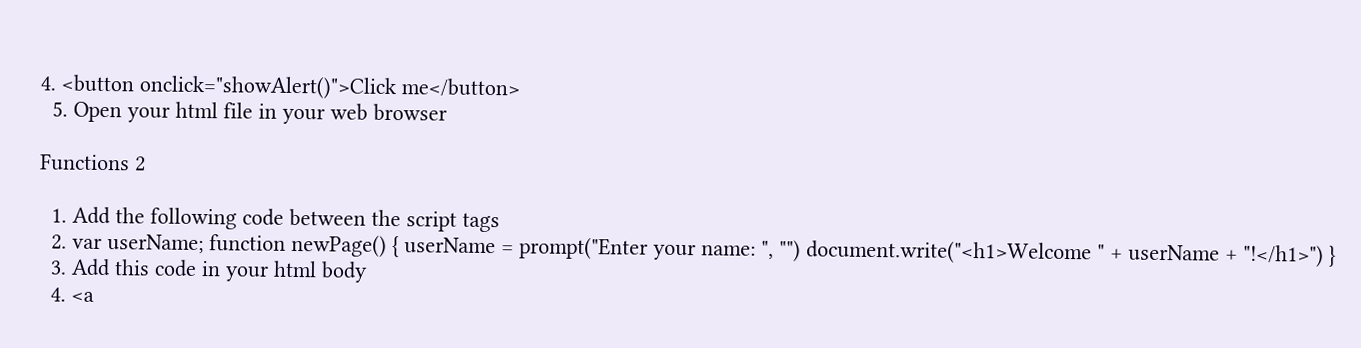4. <button onclick="showAlert()">Click me</button>
  5. Open your html file in your web browser

Functions 2

  1. Add the following code between the script tags
  2. var userName; function newPage() { userName = prompt("Enter your name: ", "") document.write("<h1>Welcome " + userName + "!</h1>") }
  3. Add this code in your html body
  4. <a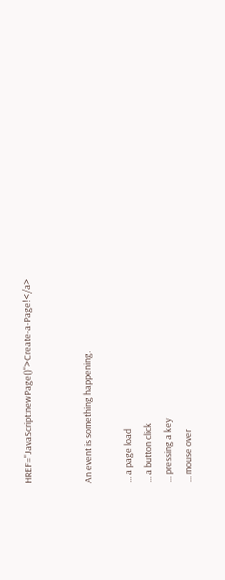HREF="JavaScript:newPage()">Create-a-Page!</a>


An event is something happening.

... a page load
... a button click
... pressing a key
... mouse over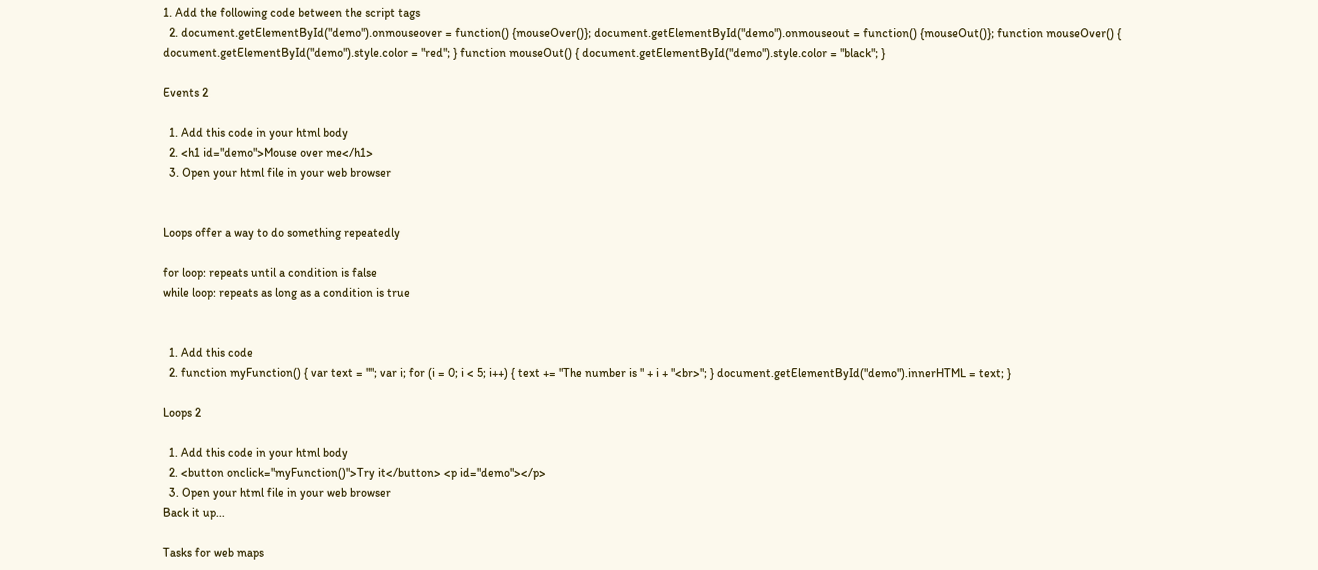1. Add the following code between the script tags
  2. document.getElementById("demo").onmouseover = function() {mouseOver()}; document.getElementById("demo").onmouseout = function() {mouseOut()}; function mouseOver() { document.getElementById("demo").style.color = "red"; } function mouseOut() { document.getElementById("demo").style.color = "black"; }

Events 2

  1. Add this code in your html body
  2. <h1 id="demo">Mouse over me</h1>
  3. Open your html file in your web browser


Loops offer a way to do something repeatedly

for loop: repeats until a condition is false
while loop: repeats as long as a condition is true


  1. Add this code
  2. function myFunction() { var text = ""; var i; for (i = 0; i < 5; i++) { text += "The number is " + i + "<br>"; } document.getElementById("demo").innerHTML = text; }

Loops 2

  1. Add this code in your html body
  2. <button onclick="myFunction()">Try it</button> <p id="demo"></p>
  3. Open your html file in your web browser
Back it up...

Tasks for web maps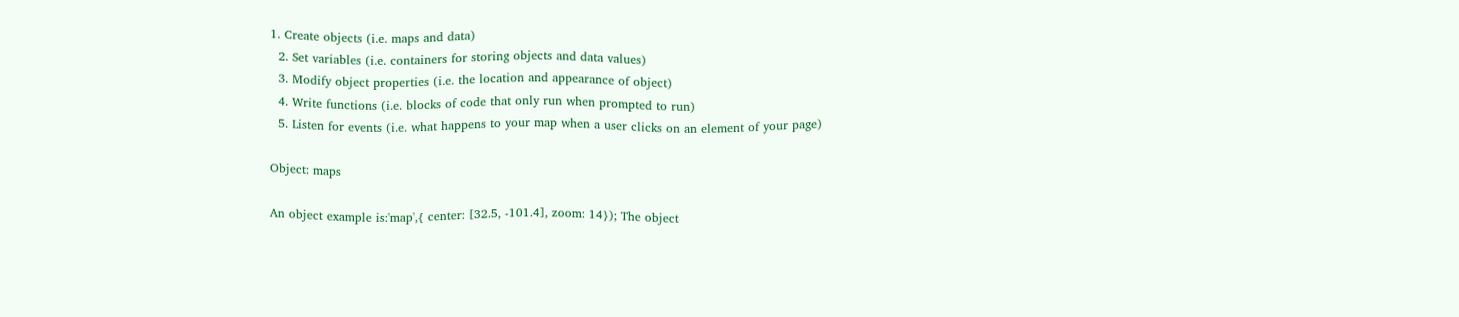1. Create objects (i.e. maps and data)
  2. Set variables (i.e. containers for storing objects and data values)
  3. Modify object properties (i.e. the location and appearance of object)
  4. Write functions (i.e. blocks of code that only run when prompted to run)
  5. Listen for events (i.e. what happens to your map when a user clicks on an element of your page)

Object: maps

An object example is:'map',{ center: [32.5, -101.4], zoom: 14}); The object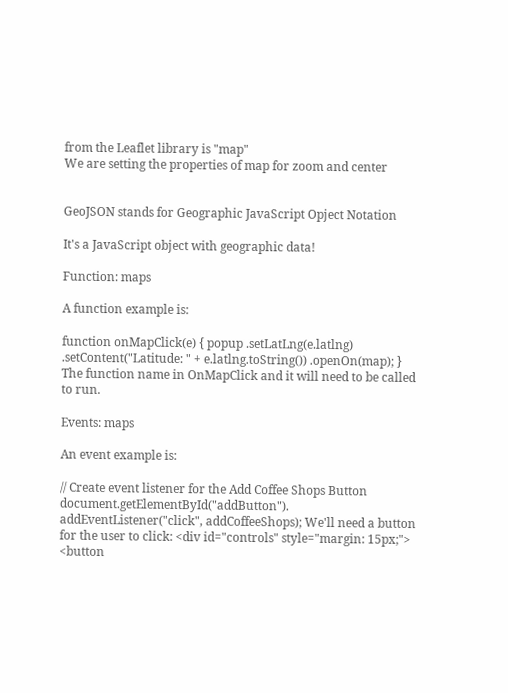from the Leaflet library is "map"
We are setting the properties of map for zoom and center


GeoJSON stands for Geographic JavaScript Opject Notation

It's a JavaScript object with geographic data!

Function: maps

A function example is:

function onMapClick(e) { popup .setLatLng(e.latlng) .setContent("Latitude: " + e.latlng.toString()) .openOn(map); } The function name in OnMapClick and it will need to be called to run.

Events: maps

An event example is:

// Create event listener for the Add Coffee Shops Button document.getElementById("addButton"). addEventListener("click", addCoffeeShops); We'll need a button for the user to click: <div id="controls" style="margin: 15px;"> <button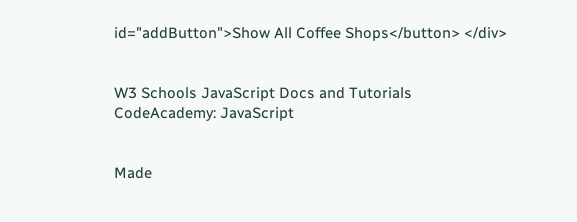id="addButton">Show All Coffee Shops</button> </div>


W3 Schools JavaScript Docs and Tutorials
CodeAcademy: JavaScript


Made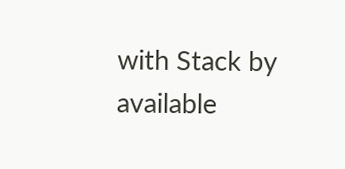with Stack by
available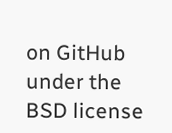on GitHub
under the BSD license